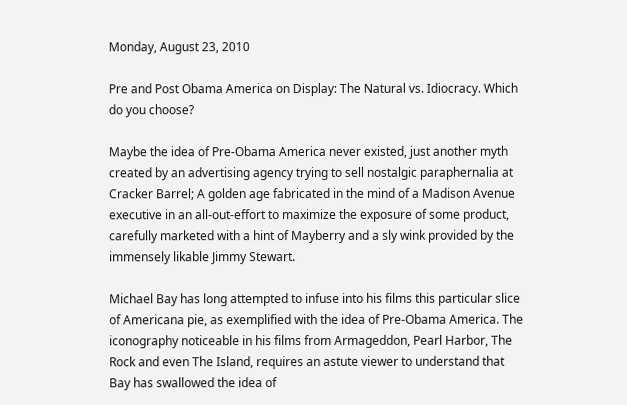Monday, August 23, 2010

Pre and Post Obama America on Display: The Natural vs. Idiocracy. Which do you choose?

Maybe the idea of Pre-Obama America never existed, just another myth created by an advertising agency trying to sell nostalgic paraphernalia at Cracker Barrel; A golden age fabricated in the mind of a Madison Avenue executive in an all-out-effort to maximize the exposure of some product, carefully marketed with a hint of Mayberry and a sly wink provided by the immensely likable Jimmy Stewart.

Michael Bay has long attempted to infuse into his films this particular slice of Americana pie, as exemplified with the idea of Pre-Obama America. The iconography noticeable in his films from Armageddon, Pearl Harbor, The Rock and even The Island, requires an astute viewer to understand that Bay has swallowed the idea of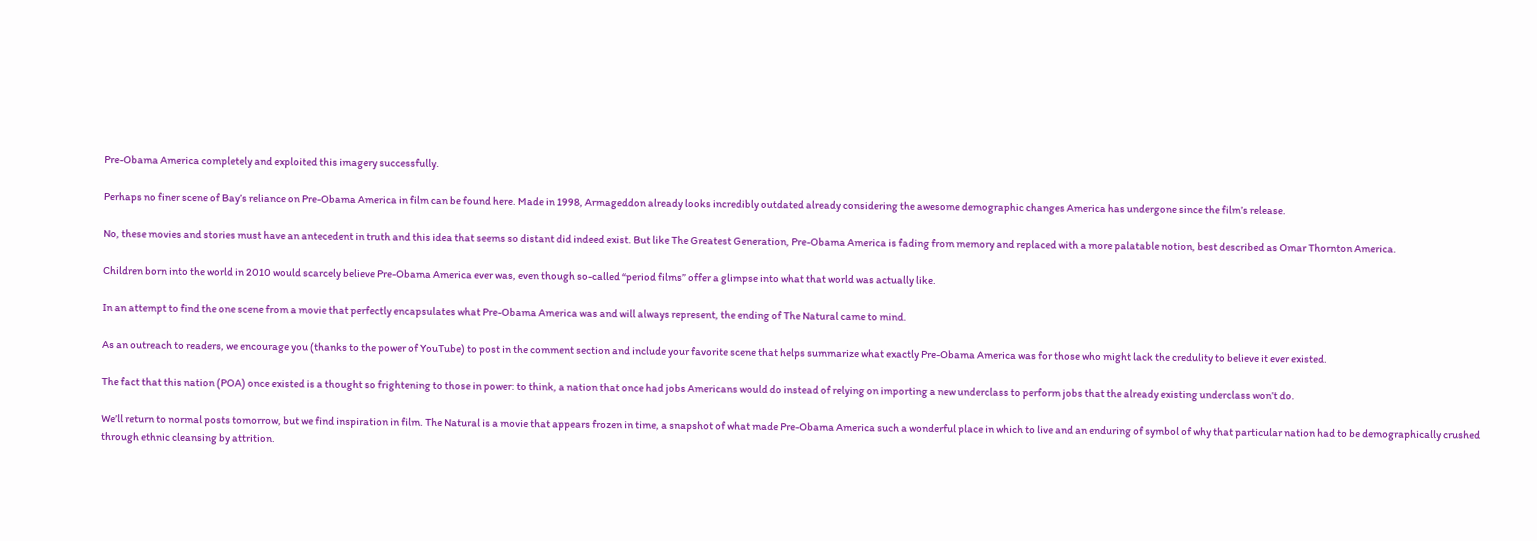Pre-Obama America completely and exploited this imagery successfully.

Perhaps no finer scene of Bay’s reliance on Pre-Obama America in film can be found here. Made in 1998, Armageddon already looks incredibly outdated already considering the awesome demographic changes America has undergone since the film’s release.

No, these movies and stories must have an antecedent in truth and this idea that seems so distant did indeed exist. But like The Greatest Generation, Pre-Obama America is fading from memory and replaced with a more palatable notion, best described as Omar Thornton America.

Children born into the world in 2010 would scarcely believe Pre-Obama America ever was, even though so-called “period films” offer a glimpse into what that world was actually like.

In an attempt to find the one scene from a movie that perfectly encapsulates what Pre-Obama America was and will always represent, the ending of The Natural came to mind.

As an outreach to readers, we encourage you (thanks to the power of YouTube) to post in the comment section and include your favorite scene that helps summarize what exactly Pre-Obama America was for those who might lack the credulity to believe it ever existed.

The fact that this nation (POA) once existed is a thought so frightening to those in power: to think, a nation that once had jobs Americans would do instead of relying on importing a new underclass to perform jobs that the already existing underclass won’t do.

We’ll return to normal posts tomorrow, but we find inspiration in film. The Natural is a movie that appears frozen in time, a snapshot of what made Pre-Obama America such a wonderful place in which to live and an enduring of symbol of why that particular nation had to be demographically crushed through ethnic cleansing by attrition.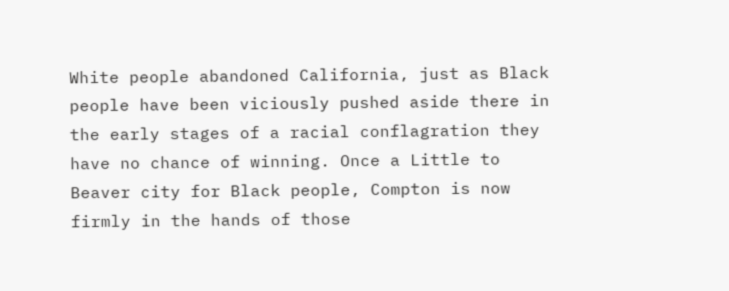White people abandoned California, just as Black people have been viciously pushed aside there in the early stages of a racial conflagration they have no chance of winning. Once a Little to Beaver city for Black people, Compton is now firmly in the hands of those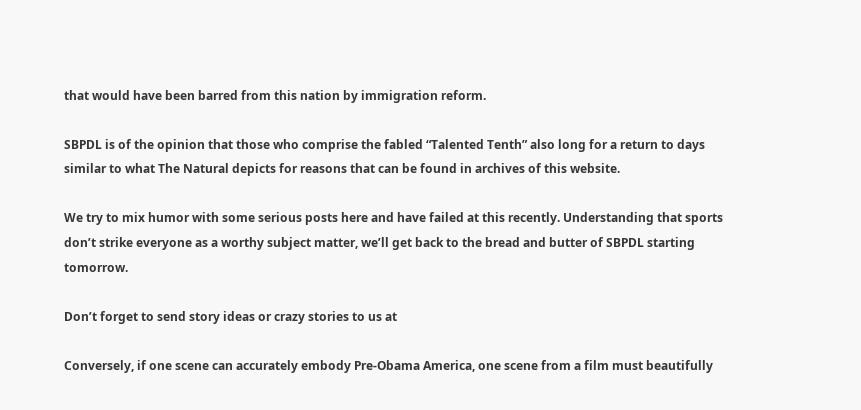that would have been barred from this nation by immigration reform.

SBPDL is of the opinion that those who comprise the fabled “Talented Tenth” also long for a return to days similar to what The Natural depicts for reasons that can be found in archives of this website.

We try to mix humor with some serious posts here and have failed at this recently. Understanding that sports don’t strike everyone as a worthy subject matter, we’ll get back to the bread and butter of SBPDL starting tomorrow.

Don’t forget to send story ideas or crazy stories to us at

Conversely, if one scene can accurately embody Pre-Obama America, one scene from a film must beautifully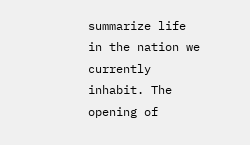summarize life in the nation we currently inhabit. The opening of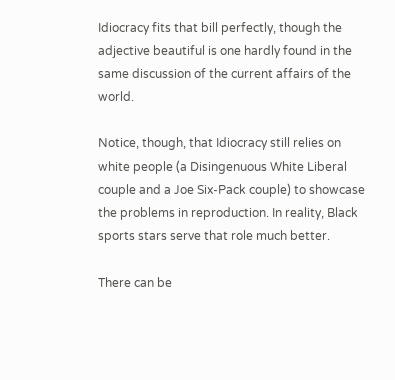Idiocracy fits that bill perfectly, though the adjective beautiful is one hardly found in the same discussion of the current affairs of the world.

Notice, though, that Idiocracy still relies on white people (a Disingenuous White Liberal couple and a Joe Six-Pack couple) to showcase the problems in reproduction. In reality, Black sports stars serve that role much better.

There can be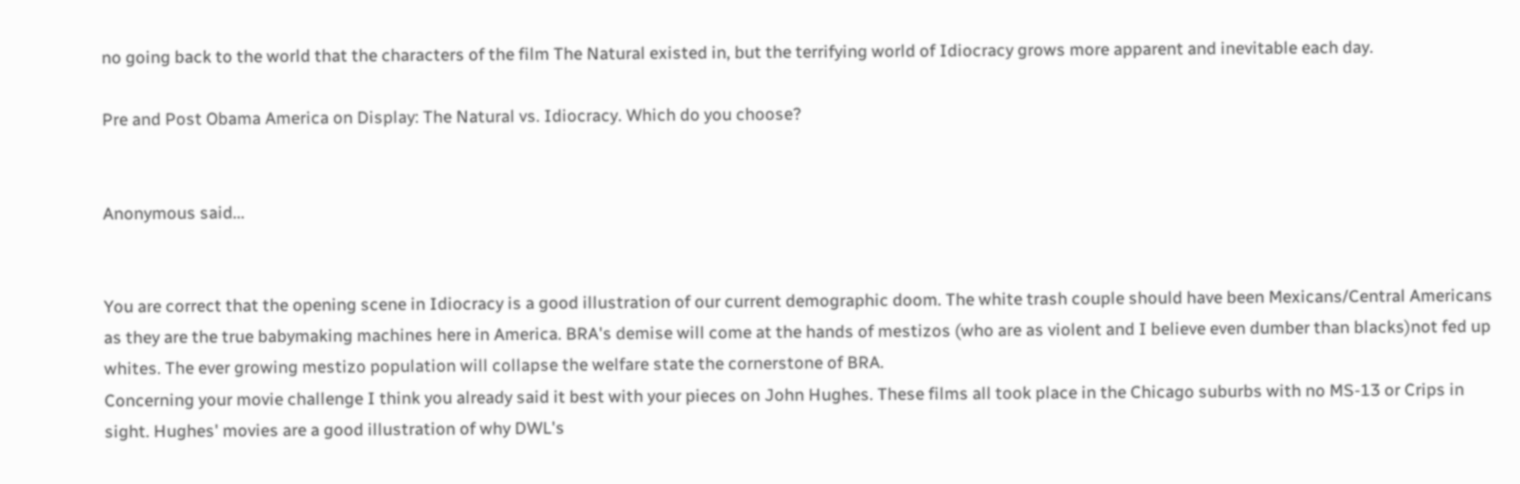no going back to the world that the characters of the film The Natural existed in, but the terrifying world of Idiocracy grows more apparent and inevitable each day.

Pre and Post Obama America on Display: The Natural vs. Idiocracy. Which do you choose?


Anonymous said...


You are correct that the opening scene in Idiocracy is a good illustration of our current demographic doom. The white trash couple should have been Mexicans/Central Americans as they are the true babymaking machines here in America. BRA's demise will come at the hands of mestizos (who are as violent and I believe even dumber than blacks)not fed up whites. The ever growing mestizo population will collapse the welfare state the cornerstone of BRA.
Concerning your movie challenge I think you already said it best with your pieces on John Hughes. These films all took place in the Chicago suburbs with no MS-13 or Crips in sight. Hughes' movies are a good illustration of why DWL's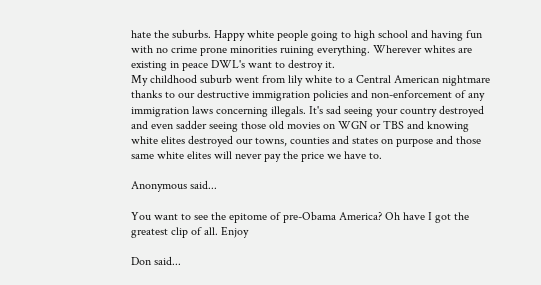hate the suburbs. Happy white people going to high school and having fun with no crime prone minorities ruining everything. Wherever whites are existing in peace DWL's want to destroy it.
My childhood suburb went from lily white to a Central American nightmare thanks to our destructive immigration policies and non-enforcement of any immigration laws concerning illegals. It's sad seeing your country destroyed and even sadder seeing those old movies on WGN or TBS and knowing white elites destroyed our towns, counties and states on purpose and those same white elites will never pay the price we have to.

Anonymous said...

You want to see the epitome of pre-Obama America? Oh have I got the greatest clip of all. Enjoy

Don said...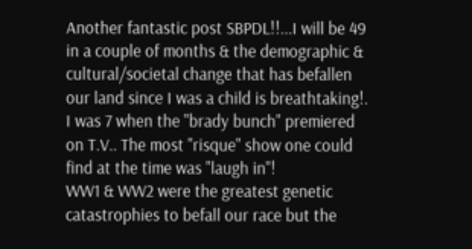Another fantastic post SBPDL!!...I will be 49 in a couple of months & the demographic & cultural/societal change that has befallen our land since I was a child is breathtaking!. I was 7 when the "brady bunch" premiered on T.V.. The most "risque" show one could find at the time was "laugh in"!
WW1 & WW2 were the greatest genetic catastrophies to befall our race but the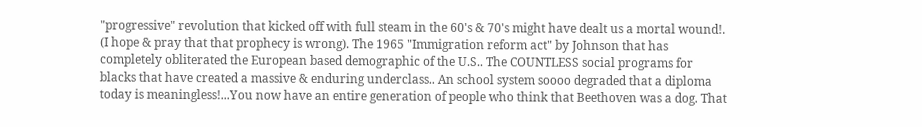"progressive" revolution that kicked off with full steam in the 60's & 70's might have dealt us a mortal wound!. (I hope & pray that that prophecy is wrong). The 1965 "Immigration reform act" by Johnson that has completely obliterated the European based demographic of the U.S.. The COUNTLESS social programs for blacks that have created a massive & enduring underclass.. An school system soooo degraded that a diploma today is meaningless!...You now have an entire generation of people who think that Beethoven was a dog. That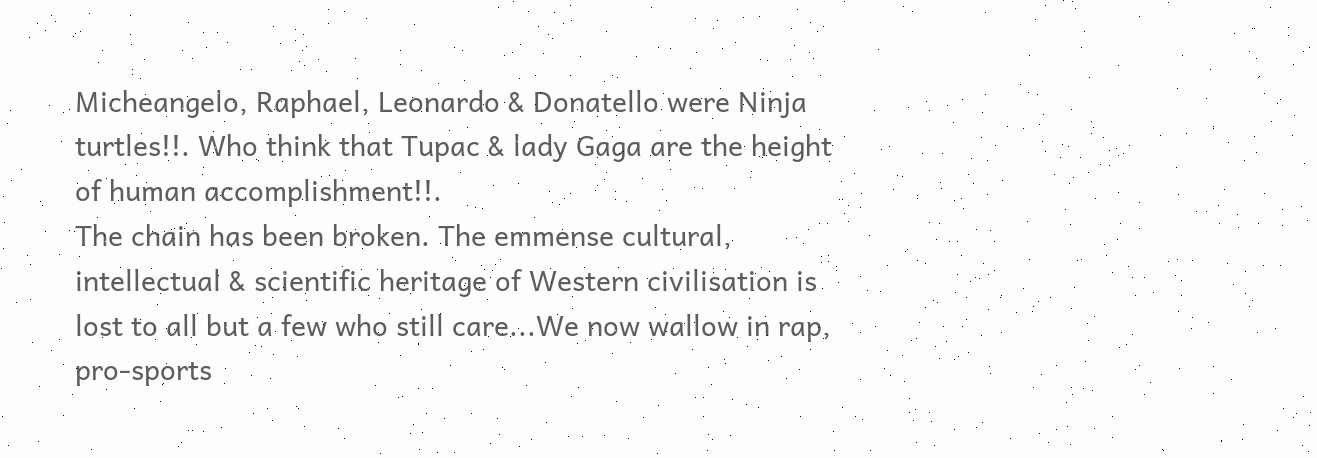Micheangelo, Raphael, Leonardo & Donatello were Ninja turtles!!. Who think that Tupac & lady Gaga are the height of human accomplishment!!.
The chain has been broken. The emmense cultural, intellectual & scientific heritage of Western civilisation is lost to all but a few who still care...We now wallow in rap, pro-sports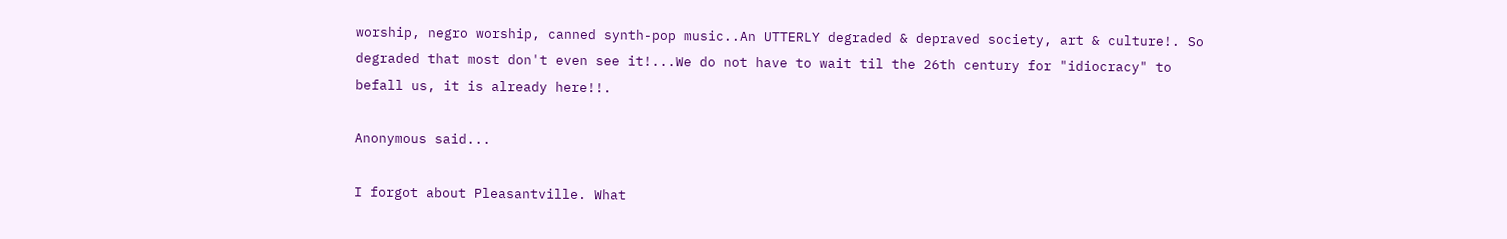worship, negro worship, canned synth-pop music..An UTTERLY degraded & depraved society, art & culture!. So degraded that most don't even see it!...We do not have to wait til the 26th century for "idiocracy" to befall us, it is already here!!.

Anonymous said...

I forgot about Pleasantville. What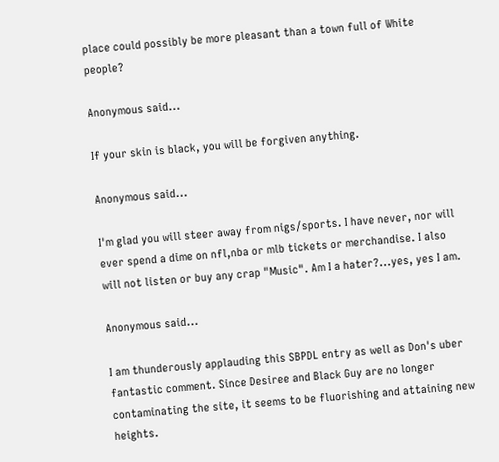place could possibly be more pleasant than a town full of White people?

Anonymous said...

If your skin is black, you will be forgiven anything.

Anonymous said...

I'm glad you will steer away from nigs/sports. I have never, nor will ever spend a dime on nfl,nba or mlb tickets or merchandise. I also will not listen or buy any crap "Music". Am I a hater?...yes, yes I am.

Anonymous said...

I am thunderously applauding this SBPDL entry as well as Don's uber fantastic comment. Since Desiree and Black Guy are no longer contaminating the site, it seems to be fluorishing and attaining new heights.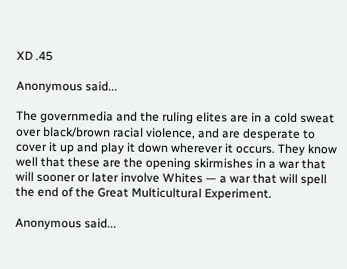XD .45

Anonymous said...

The governmedia and the ruling elites are in a cold sweat over black/brown racial violence, and are desperate to cover it up and play it down wherever it occurs. They know well that these are the opening skirmishes in a war that will sooner or later involve Whites — a war that will spell the end of the Great Multicultural Experiment.

Anonymous said...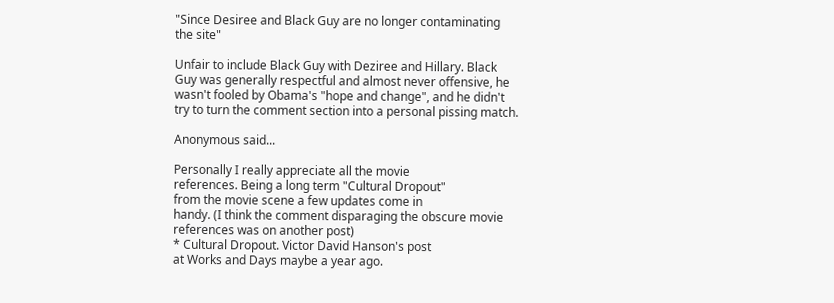"Since Desiree and Black Guy are no longer contaminating the site"

Unfair to include Black Guy with Deziree and Hillary. Black Guy was generally respectful and almost never offensive, he wasn't fooled by Obama's "hope and change", and he didn't try to turn the comment section into a personal pissing match.

Anonymous said...

Personally I really appreciate all the movie
references. Being a long term "Cultural Dropout"
from the movie scene a few updates come in
handy. (I think the comment disparaging the obscure movie references was on another post)
* Cultural Dropout. Victor David Hanson's post
at Works and Days maybe a year ago.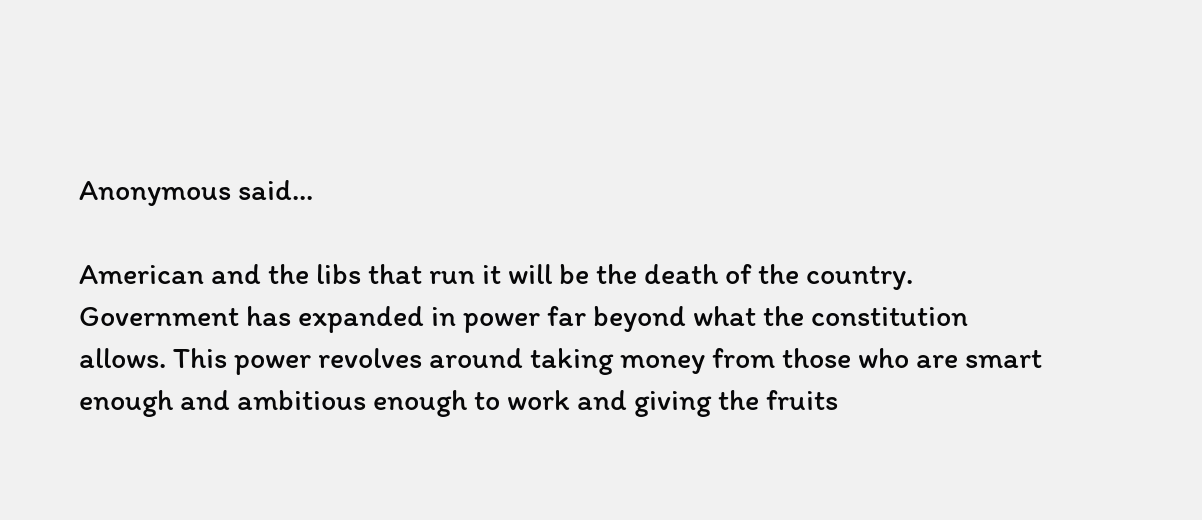Anonymous said...

American and the libs that run it will be the death of the country. Government has expanded in power far beyond what the constitution allows. This power revolves around taking money from those who are smart enough and ambitious enough to work and giving the fruits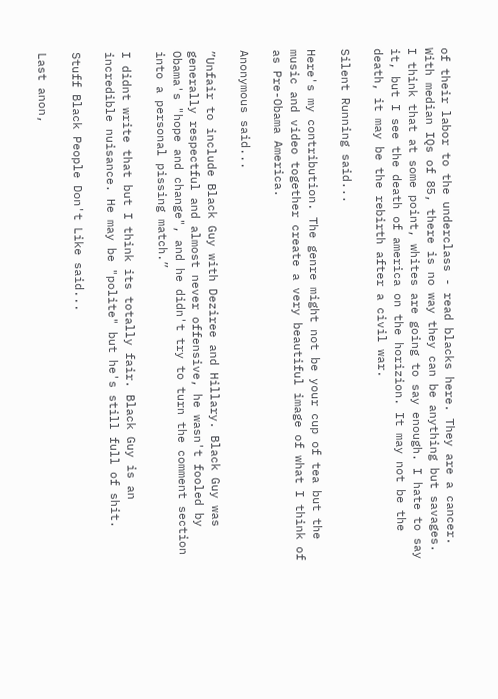of their labor to the underclass - read blacks here. They are a cancer. With median IQs of 85, there is no way they can be anything but savages. I think that at some point, whites are going to say enough. I hate to say it, but I see the death of america on the horizion. It may not be the death, it may be the rebirth after a civil war.

Silent Running said...

Here's my contribution. The genre might not be your cup of tea but the music and video together create a very beautiful image of what I think of as Pre-Obama America.

Anonymous said...

”Unfair to include Black Guy with Deziree and Hillary. Black Guy was generally respectful and almost never offensive, he wasn't fooled by Obama's "hope and change", and he didn't try to turn the comment section into a personal pissing match.”

I didnt write that but I think its totally fair. Black Guy is an incredible nuisance. He may be "polite" but he's still full of shit.

Stuff Black People Don't Like said...

Last anon,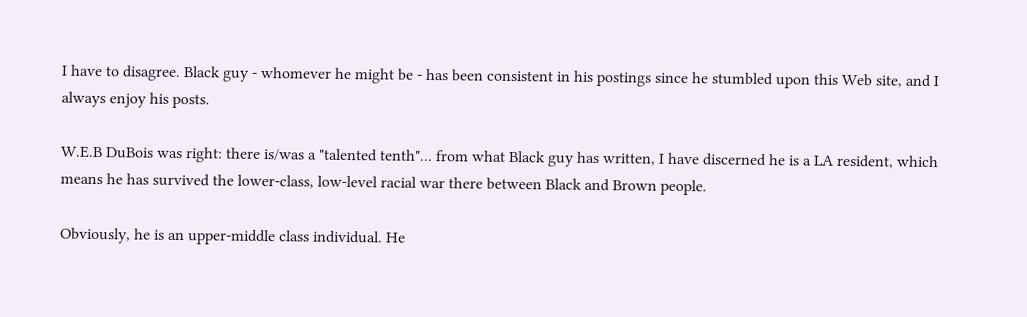I have to disagree. Black guy - whomever he might be - has been consistent in his postings since he stumbled upon this Web site, and I always enjoy his posts.

W.E.B DuBois was right: there is/was a "talented tenth"... from what Black guy has written, I have discerned he is a LA resident, which means he has survived the lower-class, low-level racial war there between Black and Brown people.

Obviously, he is an upper-middle class individual. He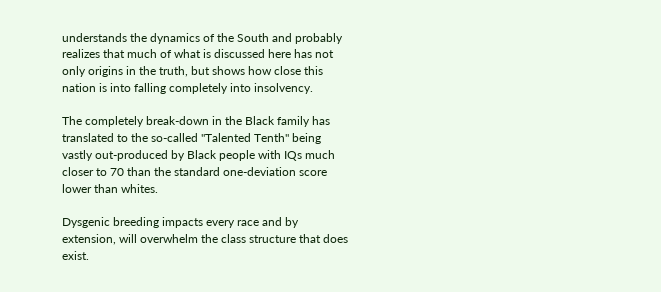understands the dynamics of the South and probably realizes that much of what is discussed here has not only origins in the truth, but shows how close this nation is into falling completely into insolvency.

The completely break-down in the Black family has translated to the so-called "Talented Tenth" being vastly out-produced by Black people with IQs much closer to 70 than the standard one-deviation score lower than whites.

Dysgenic breeding impacts every race and by extension, will overwhelm the class structure that does exist.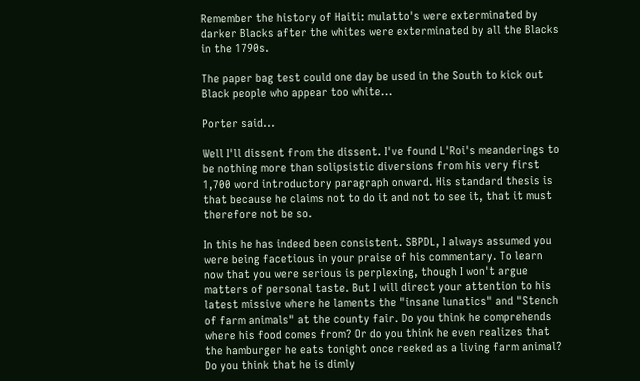Remember the history of Haiti: mulatto's were exterminated by darker Blacks after the whites were exterminated by all the Blacks in the 1790s.

The paper bag test could one day be used in the South to kick out Black people who appear too white...

Porter said...

Well I'll dissent from the dissent. I've found L'Roi's meanderings to be nothing more than solipsistic diversions from his very first 1,700 word introductory paragraph onward. His standard thesis is that because he claims not to do it and not to see it, that it must therefore not be so.

In this he has indeed been consistent. SBPDL, I always assumed you were being facetious in your praise of his commentary. To learn now that you were serious is perplexing, though I won't argue matters of personal taste. But I will direct your attention to his latest missive where he laments the "insane lunatics" and "Stench of farm animals" at the county fair. Do you think he comprehends where his food comes from? Or do you think he even realizes that the hamburger he eats tonight once reeked as a living farm animal? Do you think that he is dimly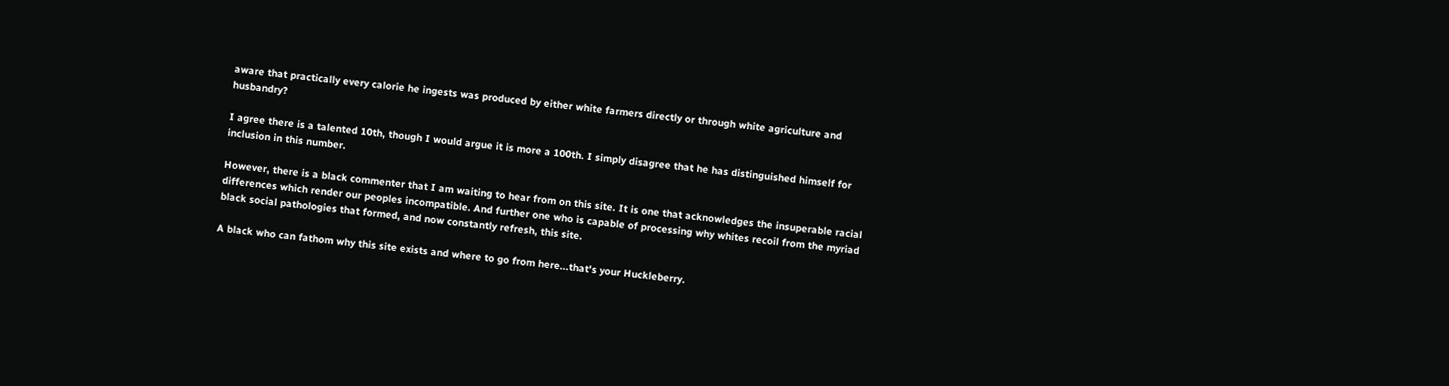aware that practically every calorie he ingests was produced by either white farmers directly or through white agriculture and husbandry?

I agree there is a talented 10th, though I would argue it is more a 100th. I simply disagree that he has distinguished himself for inclusion in this number.

However, there is a black commenter that I am waiting to hear from on this site. It is one that acknowledges the insuperable racial differences which render our peoples incompatible. And further one who is capable of processing why whites recoil from the myriad black social pathologies that formed, and now constantly refresh, this site.

A black who can fathom why this site exists and where to go from here...that's your Huckleberry.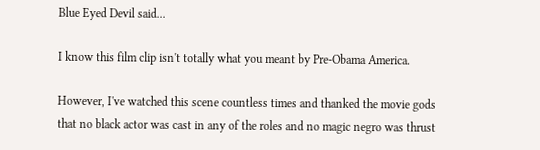Blue Eyed Devil said...

I know this film clip isn't totally what you meant by Pre-Obama America.

However, I've watched this scene countless times and thanked the movie gods that no black actor was cast in any of the roles and no magic negro was thrust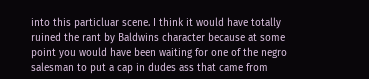into this particluar scene. I think it would have totally ruined the rant by Baldwins character because at some point you would have been waiting for one of the negro salesman to put a cap in dudes ass that came from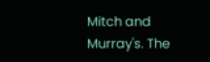Mitch and Murray's. The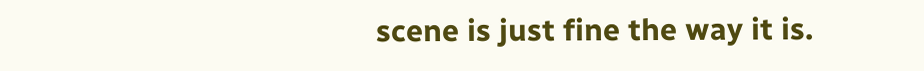scene is just fine the way it is.